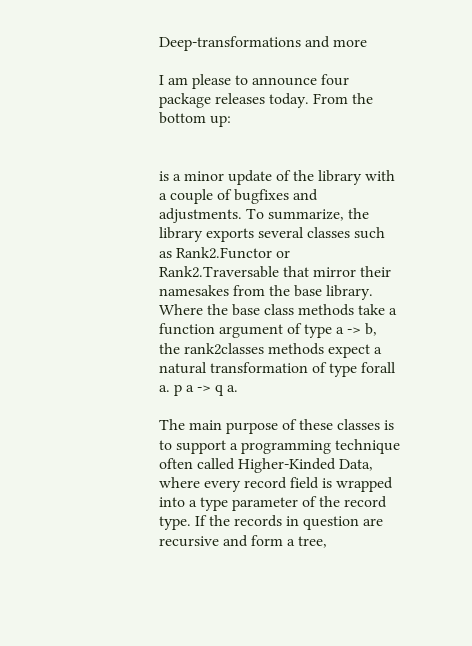Deep-transformations and more

I am please to announce four package releases today. From the bottom up:


is a minor update of the library with a couple of bugfixes and adjustments. To summarize, the library exports several classes such as Rank2.Functor or Rank2.Traversable that mirror their namesakes from the base library. Where the base class methods take a function argument of type a -> b, the rank2classes methods expect a natural transformation of type forall a. p a -> q a.

The main purpose of these classes is to support a programming technique often called Higher-Kinded Data, where every record field is wrapped into a type parameter of the record type. If the records in question are recursive and form a tree,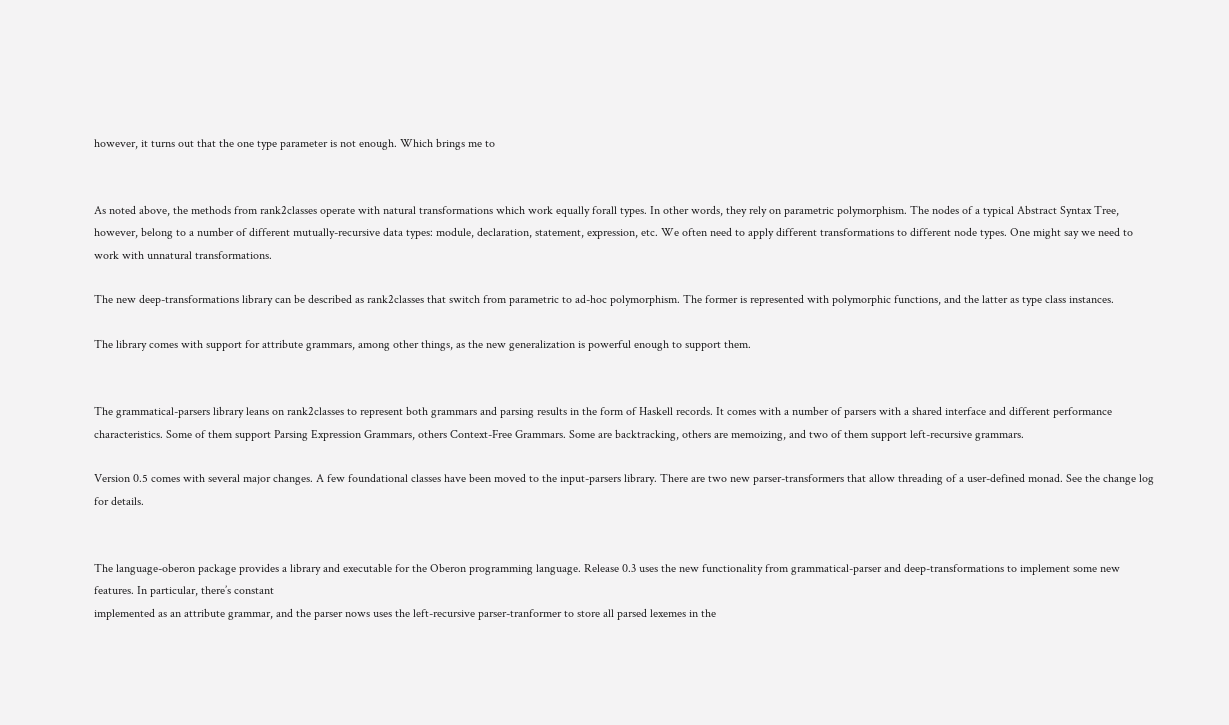however, it turns out that the one type parameter is not enough. Which brings me to


As noted above, the methods from rank2classes operate with natural transformations which work equally forall types. In other words, they rely on parametric polymorphism. The nodes of a typical Abstract Syntax Tree, however, belong to a number of different mutually-recursive data types: module, declaration, statement, expression, etc. We often need to apply different transformations to different node types. One might say we need to work with unnatural transformations.

The new deep-transformations library can be described as rank2classes that switch from parametric to ad-hoc polymorphism. The former is represented with polymorphic functions, and the latter as type class instances.

The library comes with support for attribute grammars, among other things, as the new generalization is powerful enough to support them.


The grammatical-parsers library leans on rank2classes to represent both grammars and parsing results in the form of Haskell records. It comes with a number of parsers with a shared interface and different performance characteristics. Some of them support Parsing Expression Grammars, others Context-Free Grammars. Some are backtracking, others are memoizing, and two of them support left-recursive grammars.

Version 0.5 comes with several major changes. A few foundational classes have been moved to the input-parsers library. There are two new parser-transformers that allow threading of a user-defined monad. See the change log for details.


The language-oberon package provides a library and executable for the Oberon programming language. Release 0.3 uses the new functionality from grammatical-parser and deep-transformations to implement some new features. In particular, there’s constant
implemented as an attribute grammar, and the parser nows uses the left-recursive parser-tranformer to store all parsed lexemes in the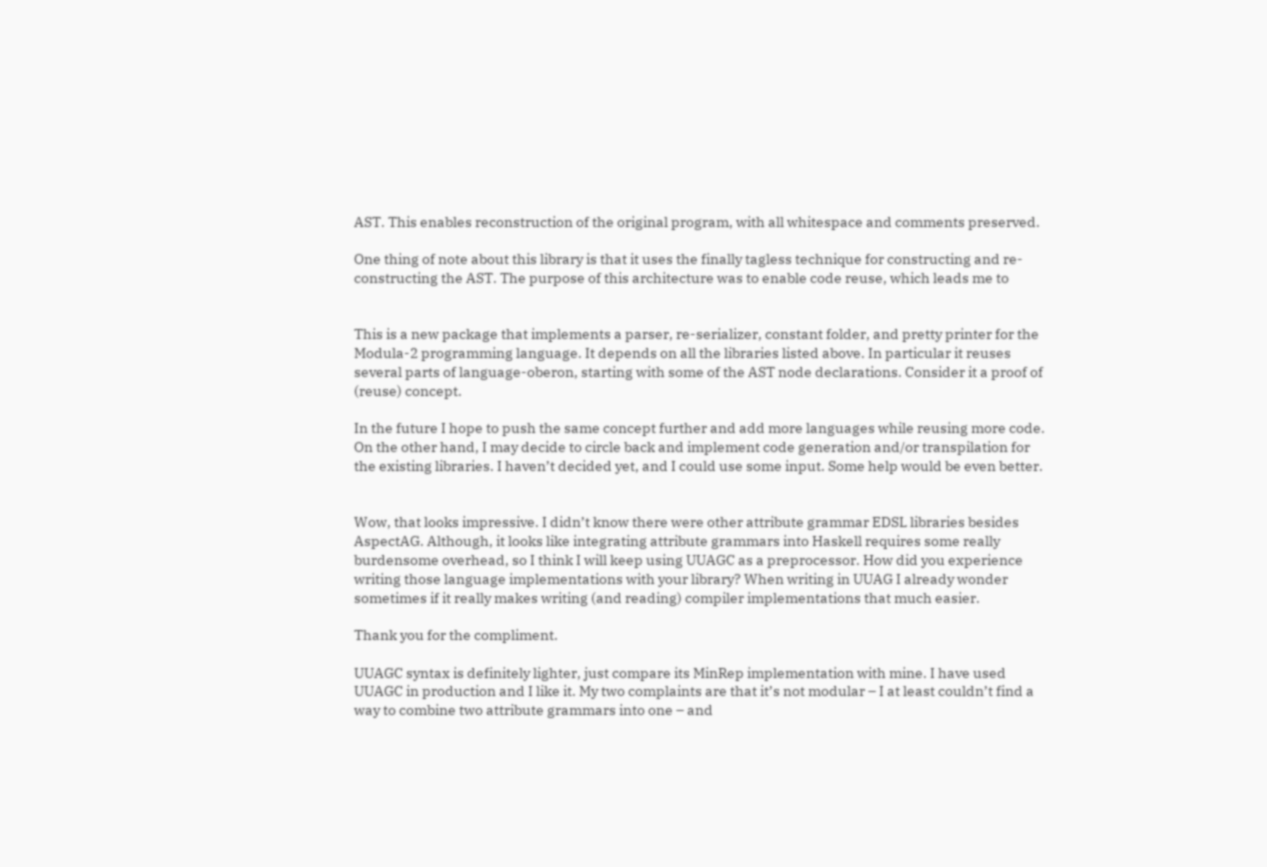AST. This enables reconstruction of the original program, with all whitespace and comments preserved.

One thing of note about this library is that it uses the finally tagless technique for constructing and re-constructing the AST. The purpose of this architecture was to enable code reuse, which leads me to


This is a new package that implements a parser, re-serializer, constant folder, and pretty printer for the Modula-2 programming language. It depends on all the libraries listed above. In particular it reuses several parts of language-oberon, starting with some of the AST node declarations. Consider it a proof of (reuse) concept.

In the future I hope to push the same concept further and add more languages while reusing more code. On the other hand, I may decide to circle back and implement code generation and/or transpilation for the existing libraries. I haven’t decided yet, and I could use some input. Some help would be even better.


Wow, that looks impressive. I didn’t know there were other attribute grammar EDSL libraries besides AspectAG. Although, it looks like integrating attribute grammars into Haskell requires some really burdensome overhead, so I think I will keep using UUAGC as a preprocessor. How did you experience writing those language implementations with your library? When writing in UUAG I already wonder sometimes if it really makes writing (and reading) compiler implementations that much easier.

Thank you for the compliment.

UUAGC syntax is definitely lighter, just compare its MinRep implementation with mine. I have used UUAGC in production and I like it. My two complaints are that it’s not modular – I at least couldn’t find a way to combine two attribute grammars into one – and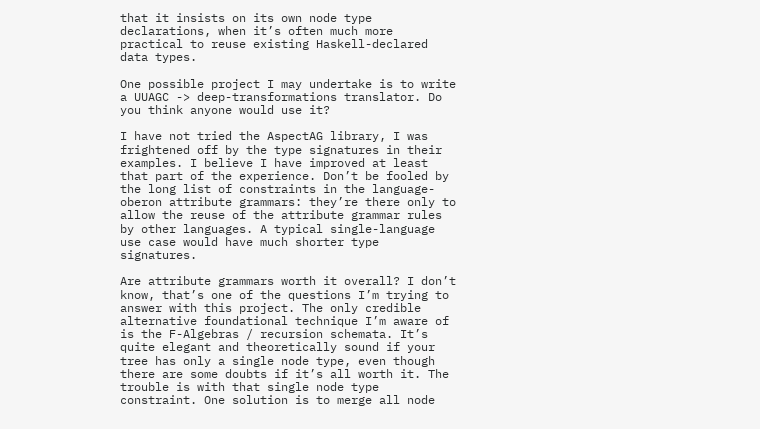that it insists on its own node type declarations, when it’s often much more practical to reuse existing Haskell-declared data types.

One possible project I may undertake is to write a UUAGC -> deep-transformations translator. Do you think anyone would use it?

I have not tried the AspectAG library, I was frightened off by the type signatures in their examples. I believe I have improved at least that part of the experience. Don’t be fooled by the long list of constraints in the language-oberon attribute grammars: they’re there only to allow the reuse of the attribute grammar rules by other languages. A typical single-language use case would have much shorter type signatures.

Are attribute grammars worth it overall? I don’t know, that’s one of the questions I’m trying to answer with this project. The only credible alternative foundational technique I’m aware of is the F-Algebras / recursion schemata. It’s quite elegant and theoretically sound if your tree has only a single node type, even though there are some doubts if it’s all worth it. The trouble is with that single node type constraint. One solution is to merge all node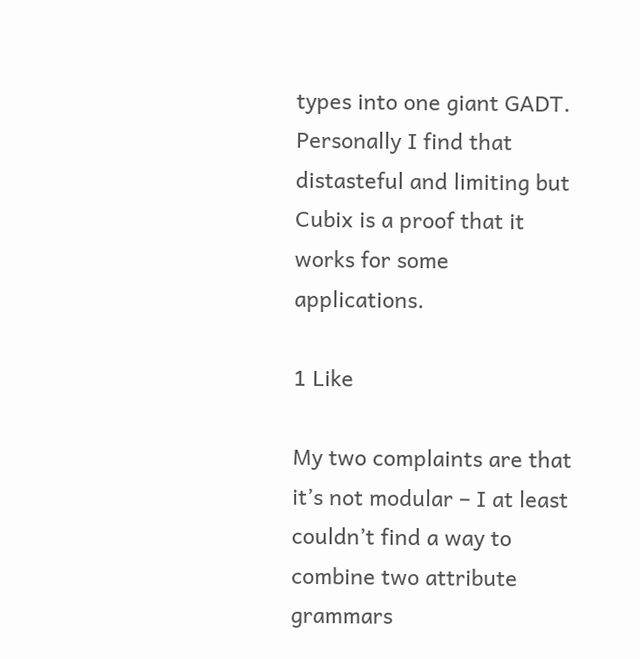types into one giant GADT. Personally I find that distasteful and limiting but Cubix is a proof that it works for some applications.

1 Like

My two complaints are that it’s not modular – I at least couldn’t find a way to combine two attribute grammars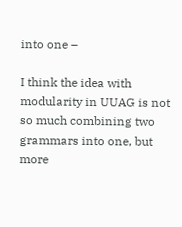into one –

I think the idea with modularity in UUAG is not so much combining two grammars into one, but more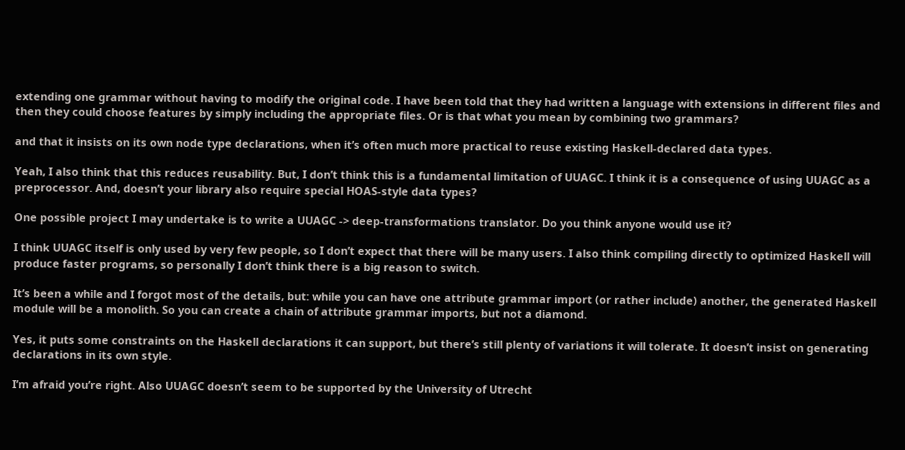extending one grammar without having to modify the original code. I have been told that they had written a language with extensions in different files and then they could choose features by simply including the appropriate files. Or is that what you mean by combining two grammars?

and that it insists on its own node type declarations, when it’s often much more practical to reuse existing Haskell-declared data types.

Yeah, I also think that this reduces reusability. But, I don’t think this is a fundamental limitation of UUAGC. I think it is a consequence of using UUAGC as a preprocessor. And, doesn’t your library also require special HOAS-style data types?

One possible project I may undertake is to write a UUAGC -> deep-transformations translator. Do you think anyone would use it?

I think UUAGC itself is only used by very few people, so I don’t expect that there will be many users. I also think compiling directly to optimized Haskell will produce faster programs, so personally I don’t think there is a big reason to switch.

It’s been a while and I forgot most of the details, but: while you can have one attribute grammar import (or rather include) another, the generated Haskell module will be a monolith. So you can create a chain of attribute grammar imports, but not a diamond.

Yes, it puts some constraints on the Haskell declarations it can support, but there’s still plenty of variations it will tolerate. It doesn’t insist on generating declarations in its own style.

I’m afraid you’re right. Also UUAGC doesn’t seem to be supported by the University of Utrecht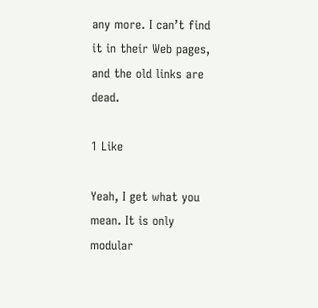any more. I can’t find it in their Web pages, and the old links are dead.

1 Like

Yeah, I get what you mean. It is only modular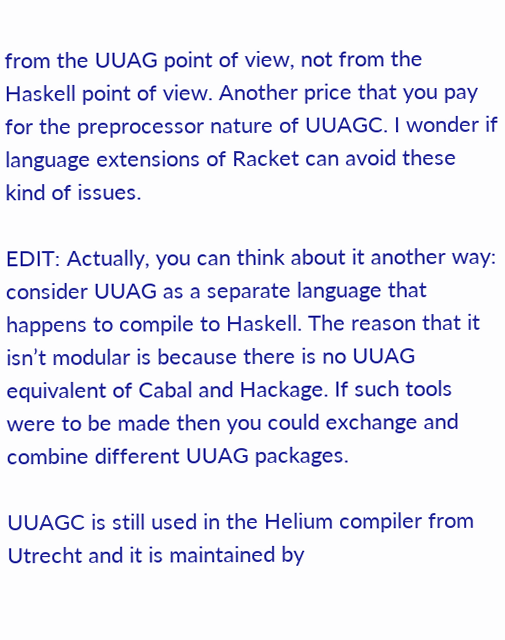from the UUAG point of view, not from the Haskell point of view. Another price that you pay for the preprocessor nature of UUAGC. I wonder if language extensions of Racket can avoid these kind of issues.

EDIT: Actually, you can think about it another way: consider UUAG as a separate language that happens to compile to Haskell. The reason that it isn’t modular is because there is no UUAG equivalent of Cabal and Hackage. If such tools were to be made then you could exchange and combine different UUAG packages.

UUAGC is still used in the Helium compiler from Utrecht and it is maintained by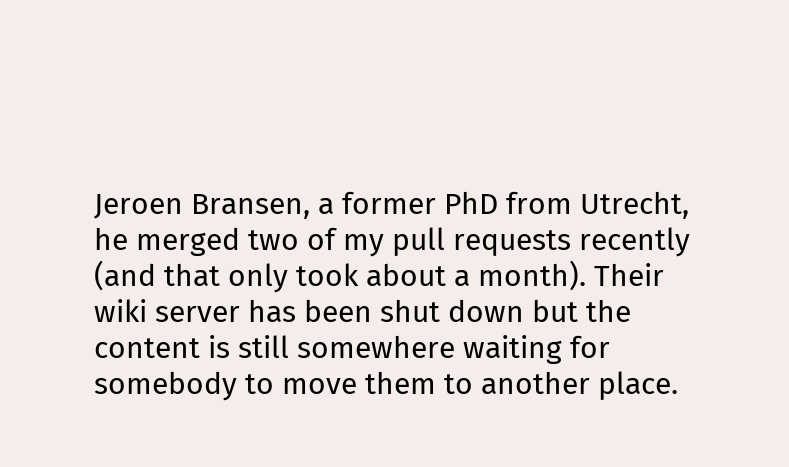Jeroen Bransen, a former PhD from Utrecht, he merged two of my pull requests recently (and that only took about a month). Their wiki server has been shut down but the content is still somewhere waiting for somebody to move them to another place.